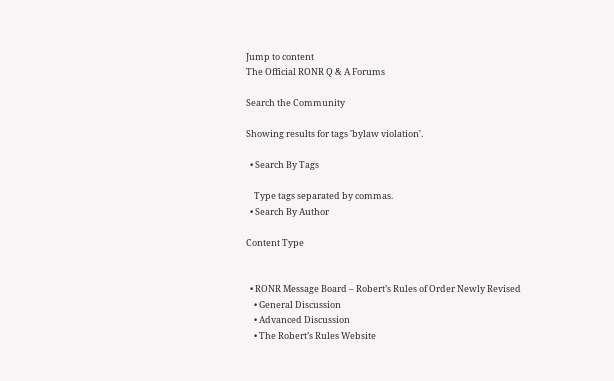Jump to content
The Official RONR Q & A Forums

Search the Community

Showing results for tags 'bylaw violation'.

  • Search By Tags

    Type tags separated by commas.
  • Search By Author

Content Type


  • RONR Message Board – Robert’s Rules of Order Newly Revised
    • General Discussion
    • Advanced Discussion
    • The Robert’s Rules Website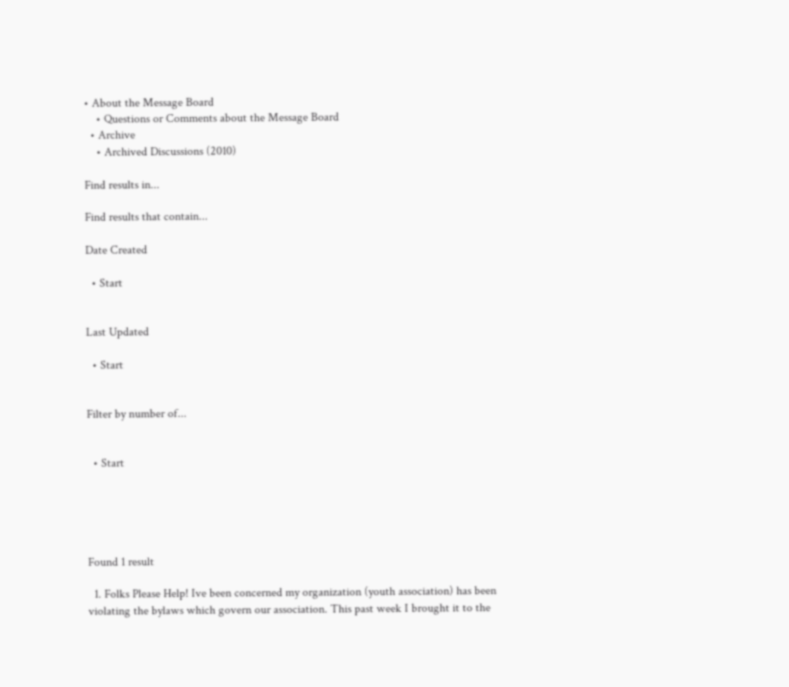• About the Message Board
    • Questions or Comments about the Message Board
  • Archive
    • Archived Discussions (2010)

Find results in...

Find results that contain...

Date Created

  • Start


Last Updated

  • Start


Filter by number of...


  • Start





Found 1 result

  1. Folks Please Help! Ive been concerned my organization (youth association) has been violating the bylaws which govern our association. This past week I brought it to the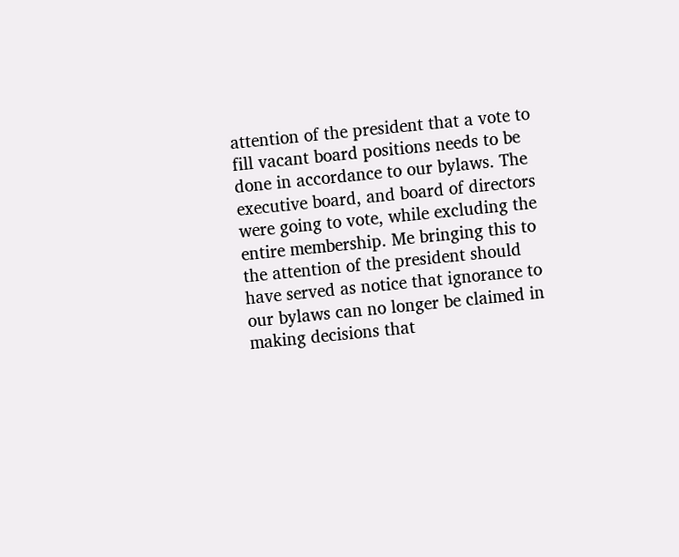attention of the president that a vote to fill vacant board positions needs to be done in accordance to our bylaws. The executive board, and board of directors were going to vote, while excluding the entire membership. Me bringing this to the attention of the president should have served as notice that ignorance to our bylaws can no longer be claimed in making decisions that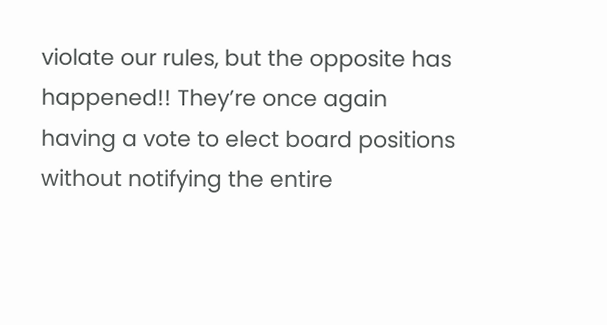violate our rules, but the opposite has happened!! They’re once again having a vote to elect board positions without notifying the entire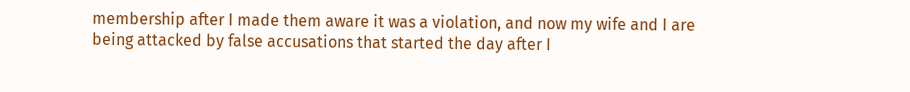membership after I made them aware it was a violation, and now my wife and I are being attacked by false accusations that started the day after I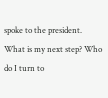spoke to the president. What is my next step? Who do I turn to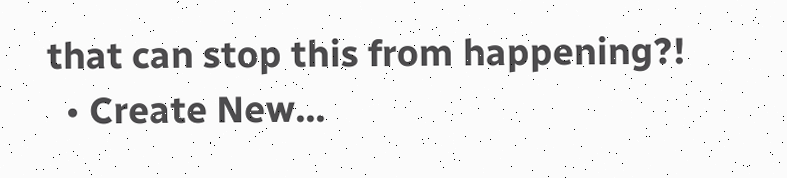that can stop this from happening?!
  • Create New...